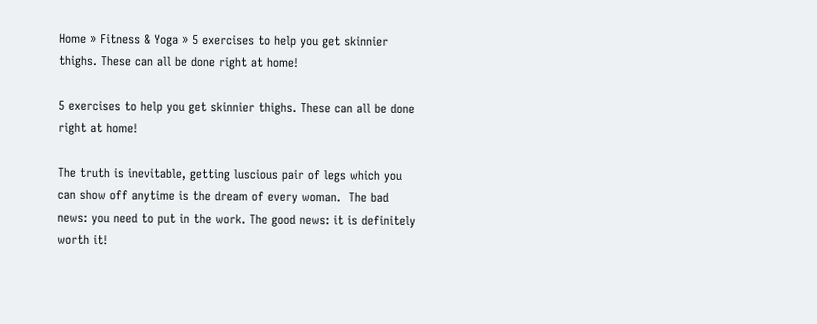Home » Fitness & Yoga » 5 exercises to help you get skinnier thighs. These can all be done right at home!

5 exercises to help you get skinnier thighs. These can all be done right at home!

The truth is inevitable, getting luscious pair of legs which you can show off anytime is the dream of every woman.  The bad news: you need to put in the work. The good news: it is definitely worth it!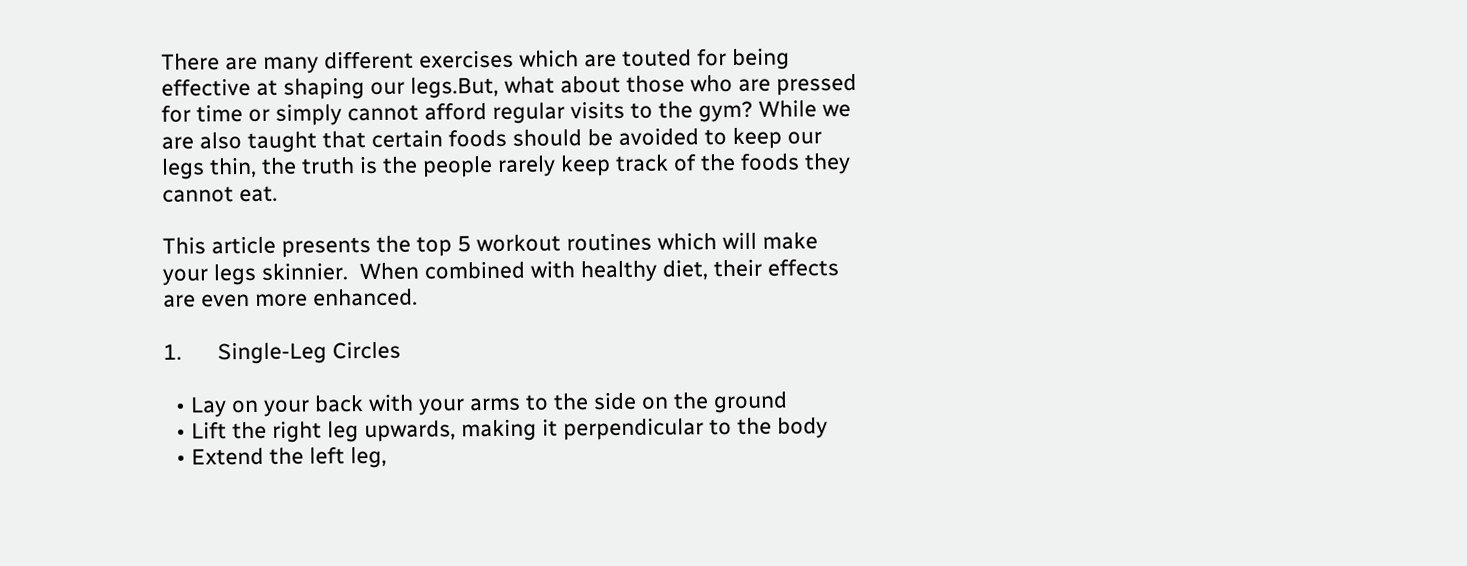There are many different exercises which are touted for being effective at shaping our legs.But, what about those who are pressed for time or simply cannot afford regular visits to the gym? While we are also taught that certain foods should be avoided to keep our legs thin, the truth is the people rarely keep track of the foods they cannot eat.

This article presents the top 5 workout routines which will make your legs skinnier.  When combined with healthy diet, their effects are even more enhanced.

1.      Single-Leg Circles

  • Lay on your back with your arms to the side on the ground
  • Lift the right leg upwards, making it perpendicular to the body
  • Extend the left leg,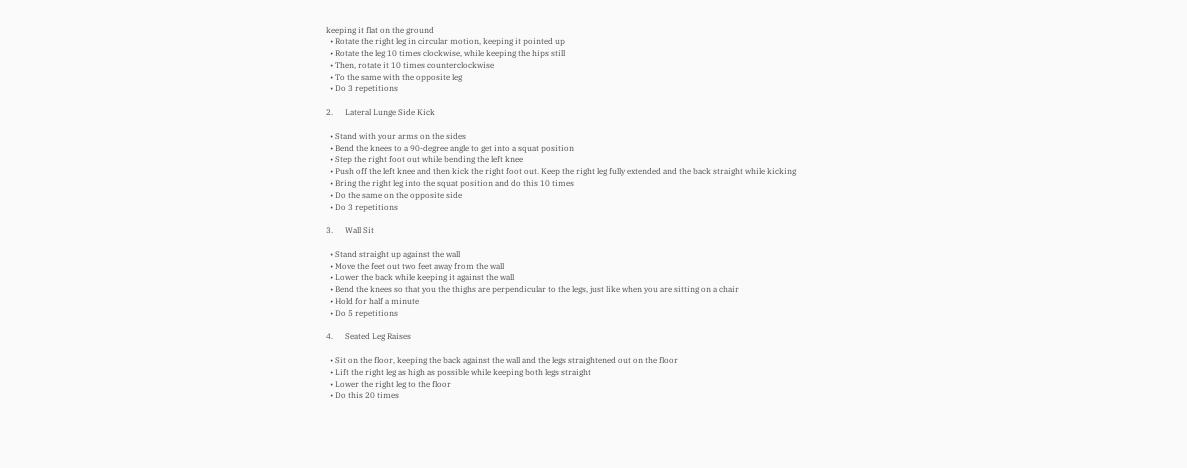keeping it flat on the ground
  • Rotate the right leg in circular motion, keeping it pointed up
  • Rotate the leg 10 times clockwise, while keeping the hips still
  • Then, rotate it 10 times counterclockwise
  • To the same with the opposite leg
  • Do 3 repetitions

2.      Lateral Lunge Side Kick

  • Stand with your arms on the sides
  • Bend the knees to a 90-degree angle to get into a squat position
  • Step the right foot out while bending the left knee
  • Push off the left knee and then kick the right foot out. Keep the right leg fully extended and the back straight while kicking
  • Bring the right leg into the squat position and do this 10 times
  • Do the same on the opposite side
  • Do 3 repetitions

3.      Wall Sit

  • Stand straight up against the wall
  • Move the feet out two feet away from the wall
  • Lower the back while keeping it against the wall
  • Bend the knees so that you the thighs are perpendicular to the legs, just like when you are sitting on a chair
  • Hold for half a minute
  • Do 5 repetitions

4.      Seated Leg Raises

  • Sit on the floor, keeping the back against the wall and the legs straightened out on the floor
  • Lift the right leg as high as possible while keeping both legs straight
  • Lower the right leg to the floor
  • Do this 20 times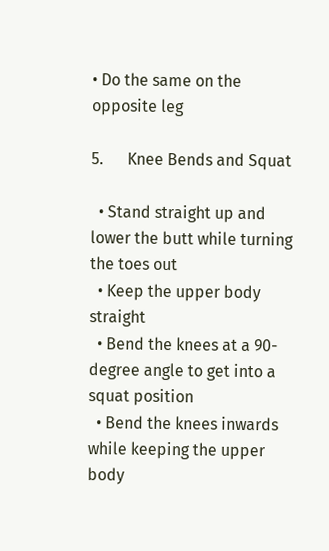• Do the same on the opposite leg

5.      Knee Bends and Squat

  • Stand straight up and lower the butt while turning the toes out
  • Keep the upper body straight
  • Bend the knees at a 90-degree angle to get into a squat position
  • Bend the knees inwards while keeping the upper body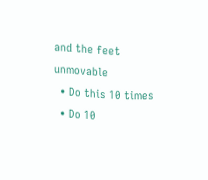and the feet unmovable
  • Do this 10 times
  • Do 10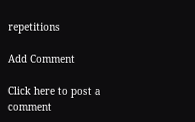repetitions

Add Comment

Click here to post a comment